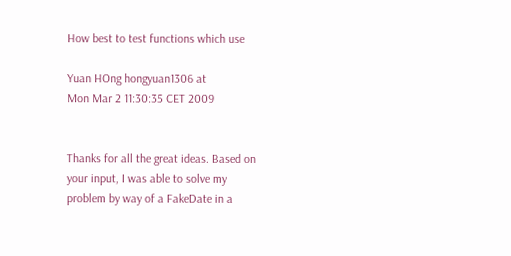How best to test functions which use

Yuan HOng hongyuan1306 at
Mon Mar 2 11:30:35 CET 2009


Thanks for all the great ideas. Based on your input, I was able to solve my
problem by way of a FakeDate in a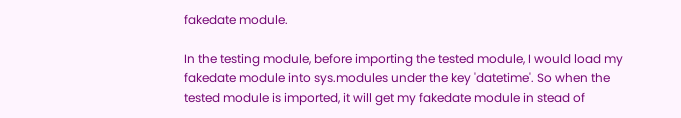fakedate module.

In the testing module, before importing the tested module, I would load my
fakedate module into sys.modules under the key 'datetime'. So when the
tested module is imported, it will get my fakedate module in stead of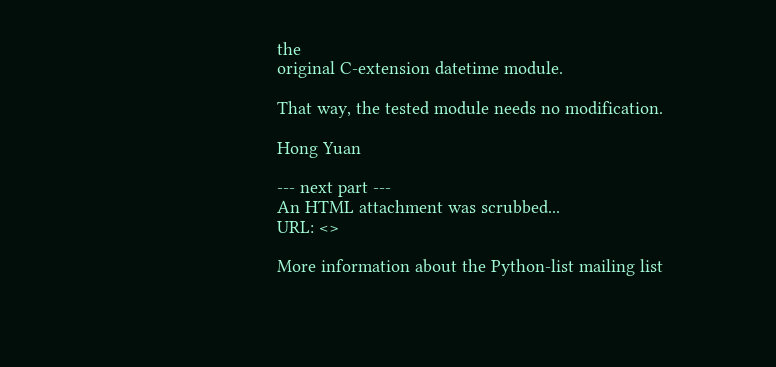the
original C-extension datetime module.

That way, the tested module needs no modification.

Hong Yuan

--- next part ---
An HTML attachment was scrubbed...
URL: <>

More information about the Python-list mailing list